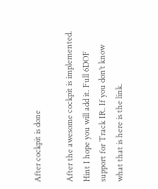After cockpit is done

After the awesome cockpit is implemented. Hint I hope you will add it. Full 6DOF support for Track IR. If you don’t know what that is here is the link.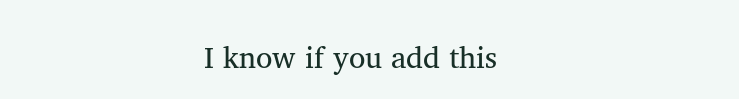I know if you add this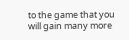to the game that you will gain many more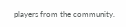players from the community.